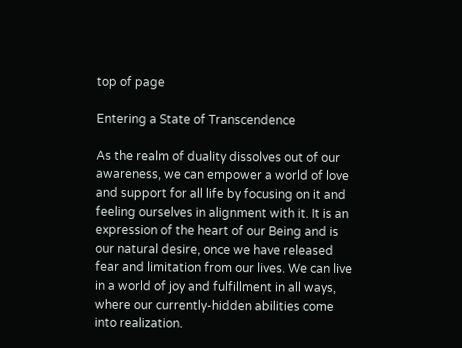top of page

Entering a State of Transcendence

As the realm of duality dissolves out of our awareness, we can empower a world of love and support for all life by focusing on it and feeling ourselves in alignment with it. It is an expression of the heart of our Being and is our natural desire, once we have released fear and limitation from our lives. We can live in a world of joy and fulfillment in all ways, where our currently-hidden abilities come into realization.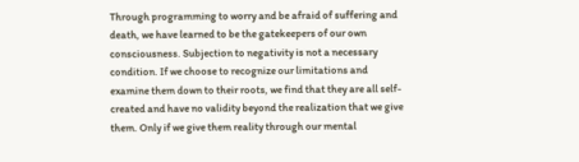Through programming to worry and be afraid of suffering and death, we have learned to be the gatekeepers of our own consciousness. Subjection to negativity is not a necessary condition. If we choose to recognize our limitations and examine them down to their roots, we find that they are all self-created and have no validity beyond the realization that we give them. Only if we give them reality through our mental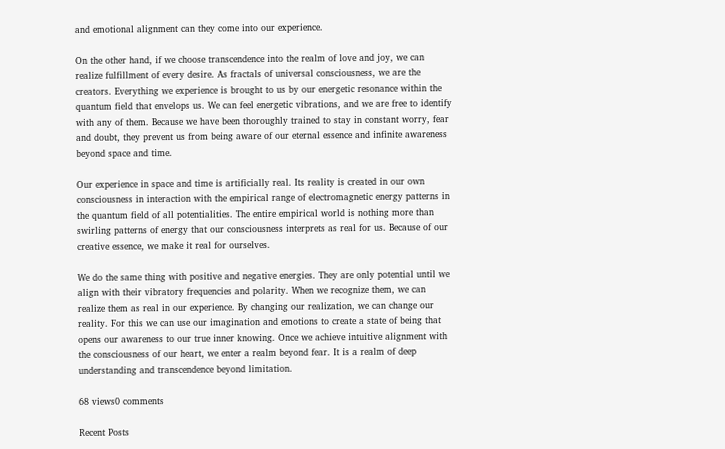and emotional alignment can they come into our experience.

On the other hand, if we choose transcendence into the realm of love and joy, we can realize fulfillment of every desire. As fractals of universal consciousness, we are the creators. Everything we experience is brought to us by our energetic resonance within the quantum field that envelops us. We can feel energetic vibrations, and we are free to identify with any of them. Because we have been thoroughly trained to stay in constant worry, fear and doubt, they prevent us from being aware of our eternal essence and infinite awareness beyond space and time.

Our experience in space and time is artificially real. Its reality is created in our own consciousness in interaction with the empirical range of electromagnetic energy patterns in the quantum field of all potentialities. The entire empirical world is nothing more than swirling patterns of energy that our consciousness interprets as real for us. Because of our creative essence, we make it real for ourselves.

We do the same thing with positive and negative energies. They are only potential until we align with their vibratory frequencies and polarity. When we recognize them, we can realize them as real in our experience. By changing our realization, we can change our reality. For this we can use our imagination and emotions to create a state of being that opens our awareness to our true inner knowing. Once we achieve intuitive alignment with the consciousness of our heart, we enter a realm beyond fear. It is a realm of deep understanding and transcendence beyond limitation.

68 views0 comments

Recent Posts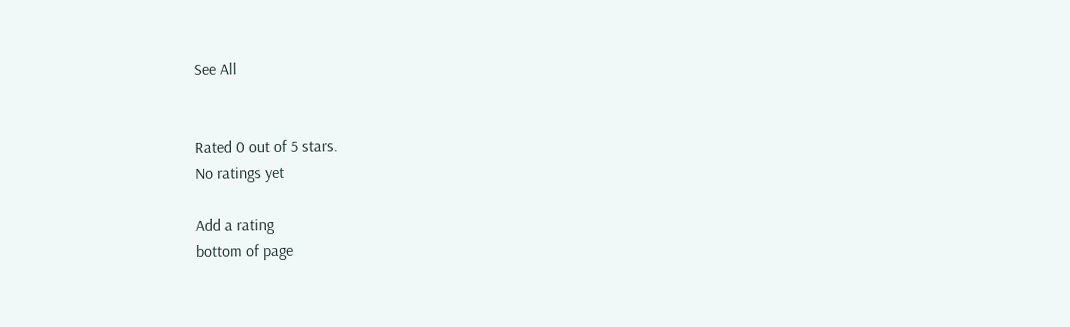See All


Rated 0 out of 5 stars.
No ratings yet

Add a rating
bottom of page